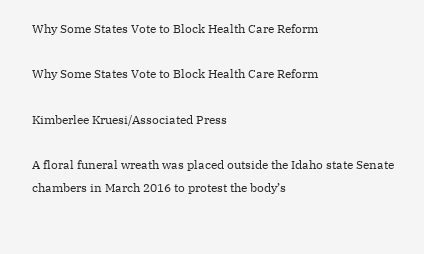Why Some States Vote to Block Health Care Reform

Why Some States Vote to Block Health Care Reform

Kimberlee Kruesi/Associated Press

A floral funeral wreath was placed outside the Idaho state Senate chambers in March 2016 to protest the body’s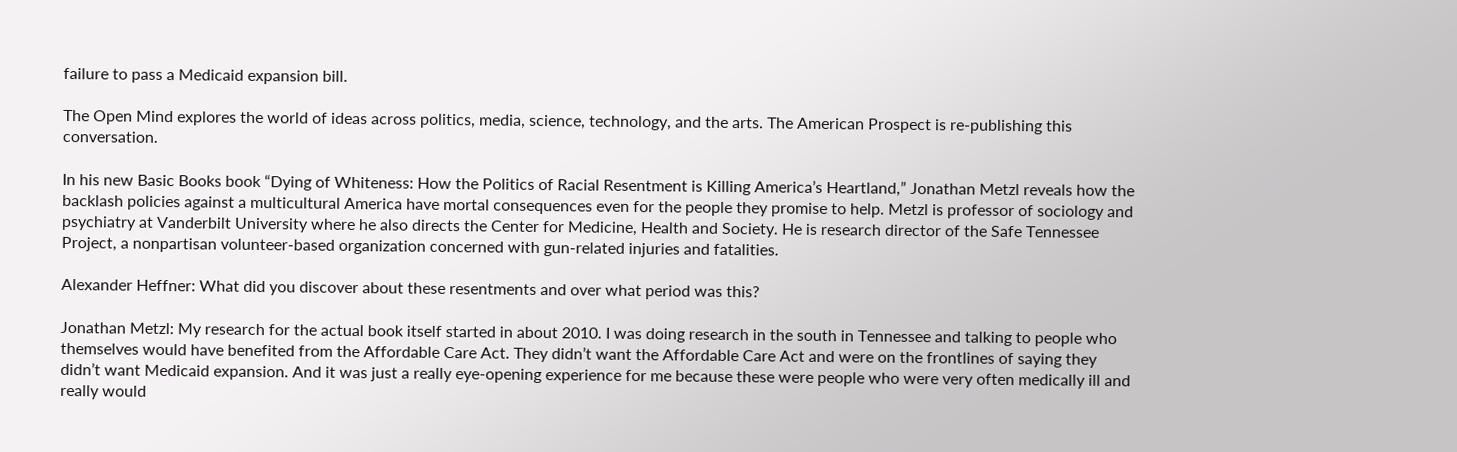failure to pass a Medicaid expansion bill.

The Open Mind explores the world of ideas across politics, media, science, technology, and the arts. The American Prospect is re-publishing this conversation.

In his new Basic Books book “Dying of Whiteness: How the Politics of Racial Resentment is Killing America’s Heartland,” Jonathan Metzl reveals how the backlash policies against a multicultural America have mortal consequences even for the people they promise to help. Metzl is professor of sociology and psychiatry at Vanderbilt University where he also directs the Center for Medicine, Health and Society. He is research director of the Safe Tennessee Project, a nonpartisan volunteer-based organization concerned with gun-related injuries and fatalities.

Alexander Heffner: What did you discover about these resentments and over what period was this?

Jonathan Metzl: My research for the actual book itself started in about 2010. I was doing research in the south in Tennessee and talking to people who themselves would have benefited from the Affordable Care Act. They didn’t want the Affordable Care Act and were on the frontlines of saying they didn’t want Medicaid expansion. And it was just a really eye-opening experience for me because these were people who were very often medically ill and really would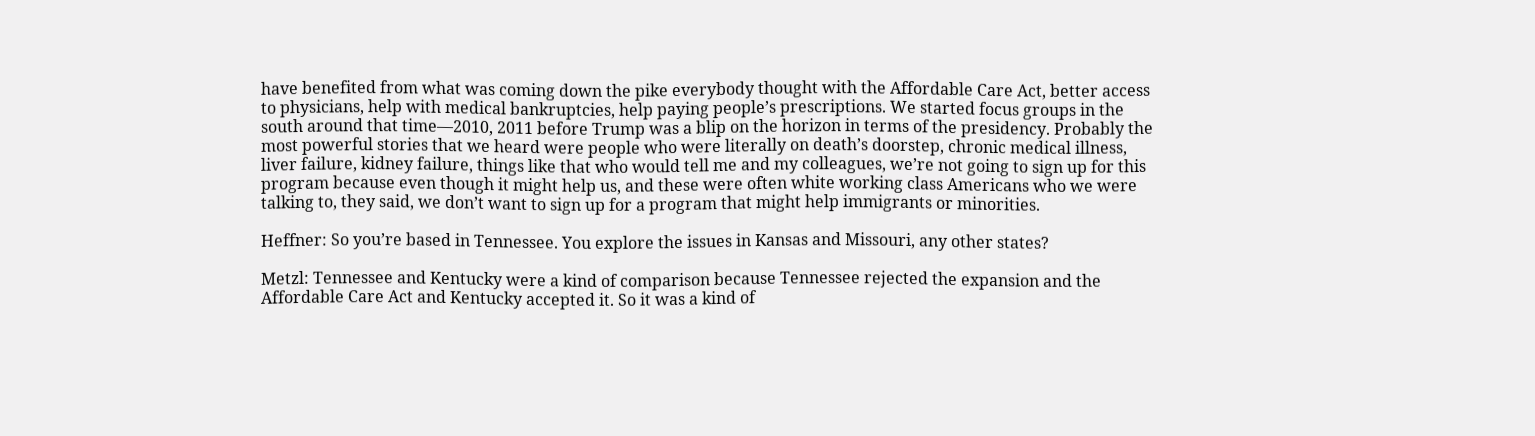have benefited from what was coming down the pike everybody thought with the Affordable Care Act, better access to physicians, help with medical bankruptcies, help paying people’s prescriptions. We started focus groups in the south around that time—2010, 2011 before Trump was a blip on the horizon in terms of the presidency. Probably the most powerful stories that we heard were people who were literally on death’s doorstep, chronic medical illness, liver failure, kidney failure, things like that who would tell me and my colleagues, we’re not going to sign up for this program because even though it might help us, and these were often white working class Americans who we were talking to, they said, we don’t want to sign up for a program that might help immigrants or minorities.

Heffner: So you’re based in Tennessee. You explore the issues in Kansas and Missouri, any other states?

Metzl: Tennessee and Kentucky were a kind of comparison because Tennessee rejected the expansion and the Affordable Care Act and Kentucky accepted it. So it was a kind of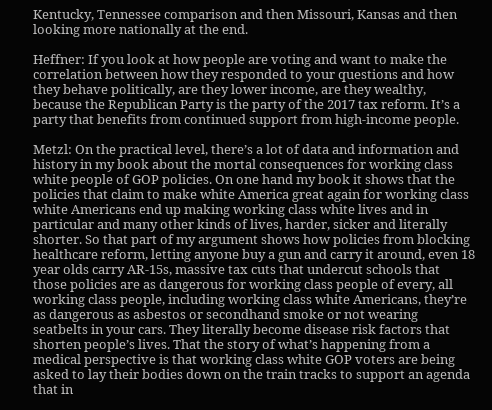Kentucky, Tennessee comparison and then Missouri, Kansas and then looking more nationally at the end.

Heffner: If you look at how people are voting and want to make the correlation between how they responded to your questions and how they behave politically, are they lower income, are they wealthy, because the Republican Party is the party of the 2017 tax reform. It’s a party that benefits from continued support from high-income people.

Metzl: On the practical level, there’s a lot of data and information and history in my book about the mortal consequences for working class white people of GOP policies. On one hand my book it shows that the policies that claim to make white America great again for working class white Americans end up making working class white lives and in particular and many other kinds of lives, harder, sicker and literally shorter. So that part of my argument shows how policies from blocking healthcare reform, letting anyone buy a gun and carry it around, even 18 year olds carry AR-15s, massive tax cuts that undercut schools that those policies are as dangerous for working class people of every, all working class people, including working class white Americans, they’re as dangerous as asbestos or secondhand smoke or not wearing seatbelts in your cars. They literally become disease risk factors that shorten people’s lives. That the story of what’s happening from a medical perspective is that working class white GOP voters are being asked to lay their bodies down on the train tracks to support an agenda that in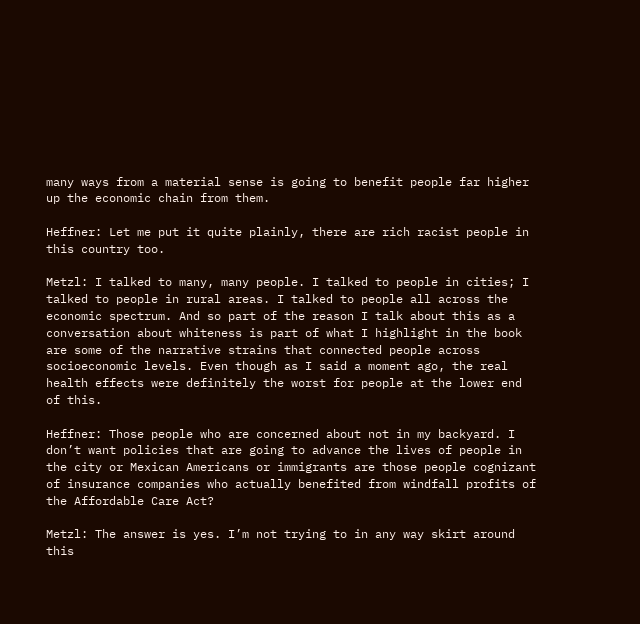many ways from a material sense is going to benefit people far higher up the economic chain from them.

Heffner: Let me put it quite plainly, there are rich racist people in this country too.

Metzl: I talked to many, many people. I talked to people in cities; I talked to people in rural areas. I talked to people all across the economic spectrum. And so part of the reason I talk about this as a conversation about whiteness is part of what I highlight in the book are some of the narrative strains that connected people across socioeconomic levels. Even though as I said a moment ago, the real health effects were definitely the worst for people at the lower end of this.

Heffner: Those people who are concerned about not in my backyard. I don’t want policies that are going to advance the lives of people in the city or Mexican Americans or immigrants are those people cognizant of insurance companies who actually benefited from windfall profits of the Affordable Care Act?

Metzl: The answer is yes. I’m not trying to in any way skirt around this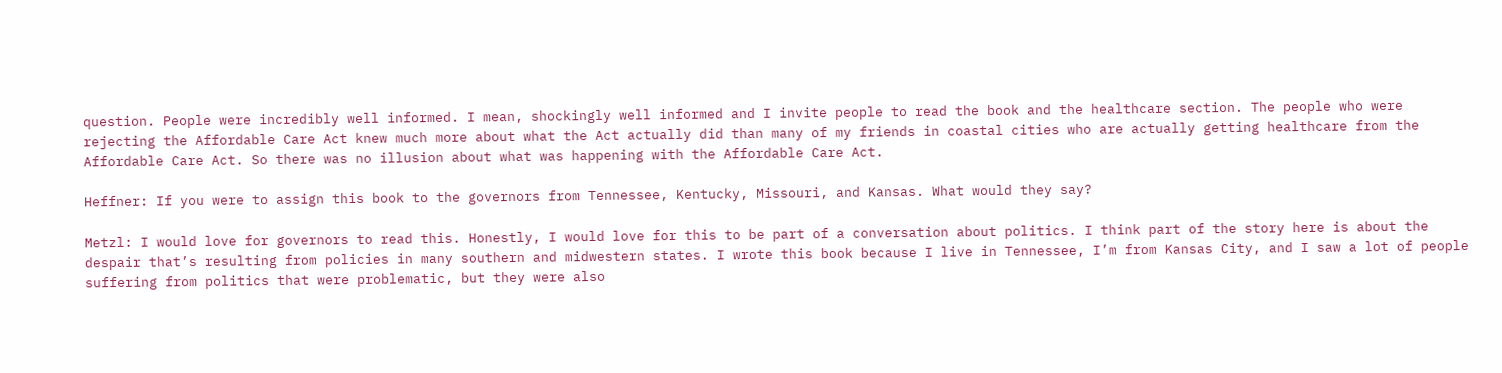question. People were incredibly well informed. I mean, shockingly well informed and I invite people to read the book and the healthcare section. The people who were rejecting the Affordable Care Act knew much more about what the Act actually did than many of my friends in coastal cities who are actually getting healthcare from the Affordable Care Act. So there was no illusion about what was happening with the Affordable Care Act.

Heffner: If you were to assign this book to the governors from Tennessee, Kentucky, Missouri, and Kansas. What would they say?

Metzl: I would love for governors to read this. Honestly, I would love for this to be part of a conversation about politics. I think part of the story here is about the despair that’s resulting from policies in many southern and midwestern states. I wrote this book because I live in Tennessee, I’m from Kansas City, and I saw a lot of people suffering from politics that were problematic, but they were also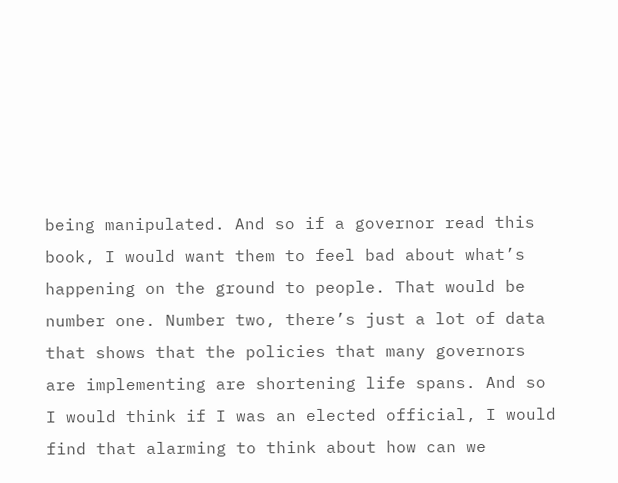being manipulated. And so if a governor read this book, I would want them to feel bad about what’s happening on the ground to people. That would be number one. Number two, there’s just a lot of data that shows that the policies that many governors are implementing are shortening life spans. And so I would think if I was an elected official, I would find that alarming to think about how can we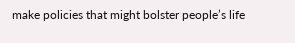make policies that might bolster people’s life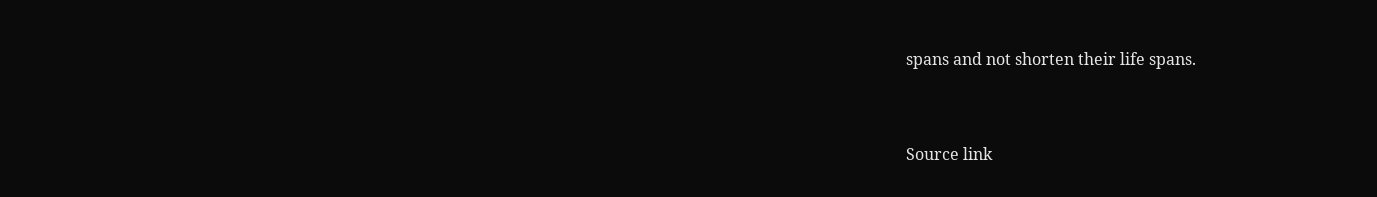spans and not shorten their life spans.


Source link